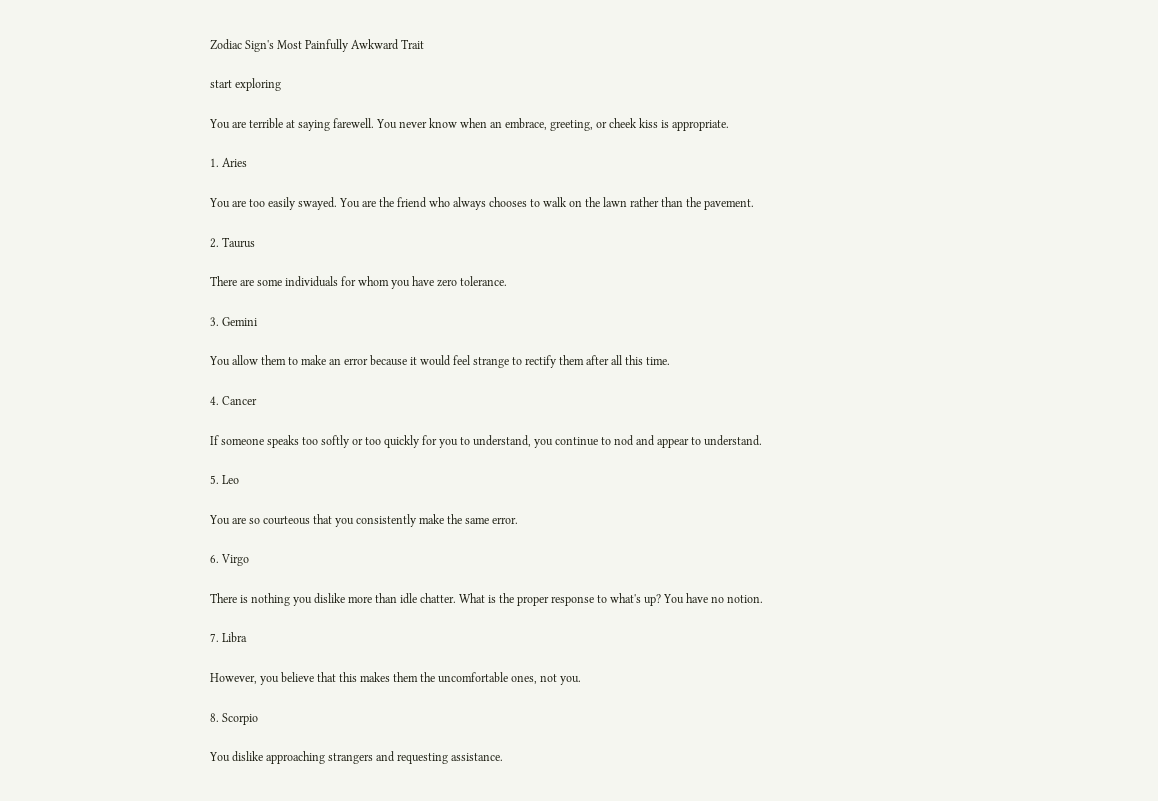Zodiac Sign's Most Painfully Awkward Trait

start exploring

You are terrible at saying farewell. You never know when an embrace, greeting, or cheek kiss is appropriate.

1. Aries

You are too easily swayed. You are the friend who always chooses to walk on the lawn rather than the pavement.

2. Taurus

There are some individuals for whom you have zero tolerance.

3. Gemini

You allow them to make an error because it would feel strange to rectify them after all this time.

4. Cancer

If someone speaks too softly or too quickly for you to understand, you continue to nod and appear to understand.

5. Leo

You are so courteous that you consistently make the same error.

6. Virgo

There is nothing you dislike more than idle chatter. What is the proper response to what's up? You have no notion.

7. Libra

However, you believe that this makes them the uncomfortable ones, not you.

8. Scorpio

You dislike approaching strangers and requesting assistance.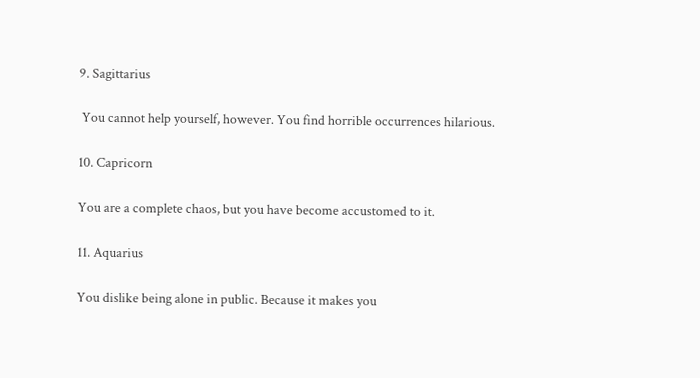9. Sagittarius

 You cannot help yourself, however. You find horrible occurrences hilarious.

10. Capricorn

You are a complete chaos, but you have become accustomed to it.

11. Aquarius

You dislike being alone in public. Because it makes you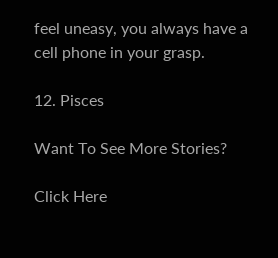feel uneasy, you always have a cell phone in your grasp.

12. Pisces

Want To See More Stories?

Click Here